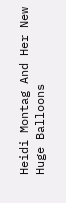Heidi Montag And Her New Huge Balloons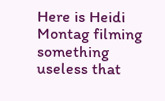Here is Heidi Montag filming something useless that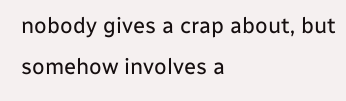nobody gives a crap about, but somehow involves a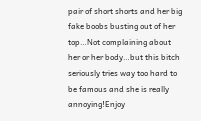pair of short shorts and her big fake boobs busting out of her top…Not complaining about her or her body…but this bitch seriously tries way too hard to be famous and she is really annoying!Enjoy